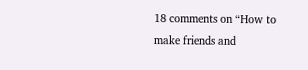18 comments on “How to make friends and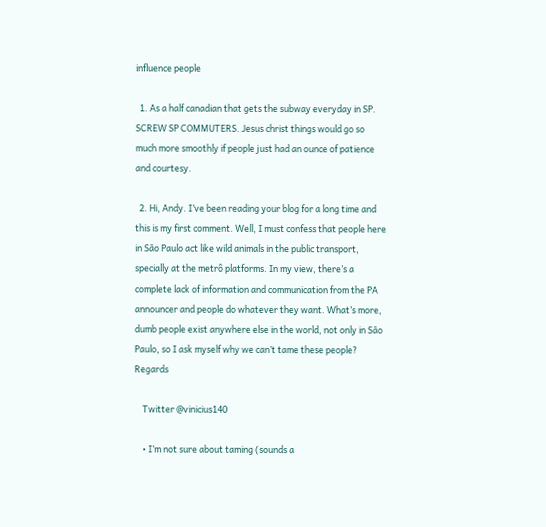influence people

  1. As a half canadian that gets the subway everyday in SP. SCREW SP COMMUTERS. Jesus christ things would go so much more smoothly if people just had an ounce of patience and courtesy.

  2. Hi, Andy. I’ve been reading your blog for a long time and this is my first comment. Well, I must confess that people here in São Paulo act like wild animals in the public transport, specially at the metrô platforms. In my view, there’s a complete lack of information and communication from the PA announcer and people do whatever they want. What’s more, dumb people exist anywhere else in the world, not only in São Paulo, so I ask myself why we can’t tame these people? Regards

    Twitter @vinicius140

    • I’m not sure about taming (sounds a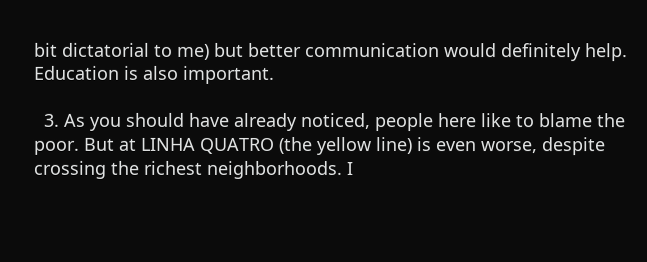bit dictatorial to me) but better communication would definitely help. Education is also important.

  3. As you should have already noticed, people here like to blame the poor. But at LINHA QUATRO (the yellow line) is even worse, despite crossing the richest neighborhoods. I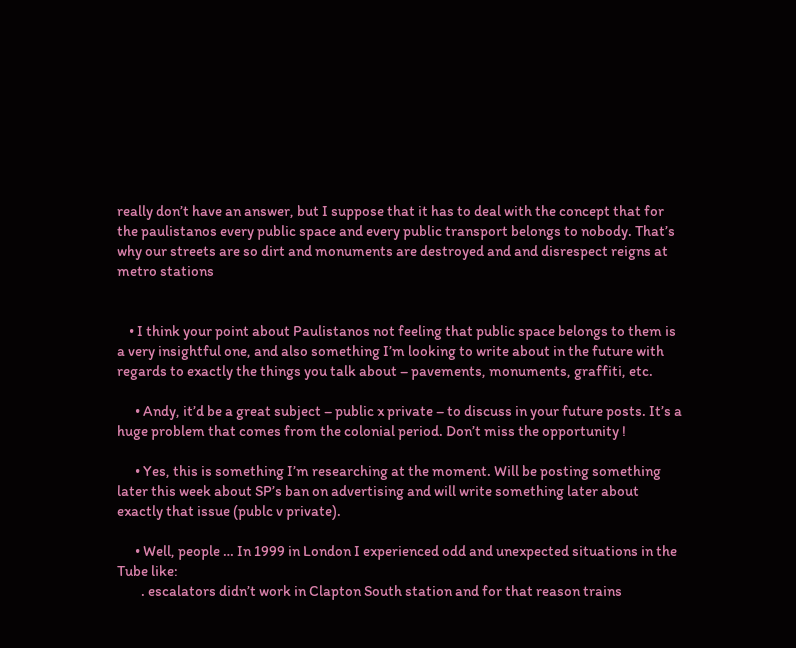really don’t have an answer, but I suppose that it has to deal with the concept that for the paulistanos every public space and every public transport belongs to nobody. That’s why our streets are so dirt and monuments are destroyed and and disrespect reigns at metro stations


    • I think your point about Paulistanos not feeling that public space belongs to them is a very insightful one, and also something I’m looking to write about in the future with regards to exactly the things you talk about – pavements, monuments, graffiti, etc.

      • Andy, it’d be a great subject – public x private – to discuss in your future posts. It’s a huge problem that comes from the colonial period. Don’t miss the opportunity !

      • Yes, this is something I’m researching at the moment. Will be posting something later this week about SP’s ban on advertising and will write something later about exactly that issue (publc v private).

      • Well, people … In 1999 in London I experienced odd and unexpected situations in the Tube like:
        . escalators didn’t work in Clapton South station and for that reason trains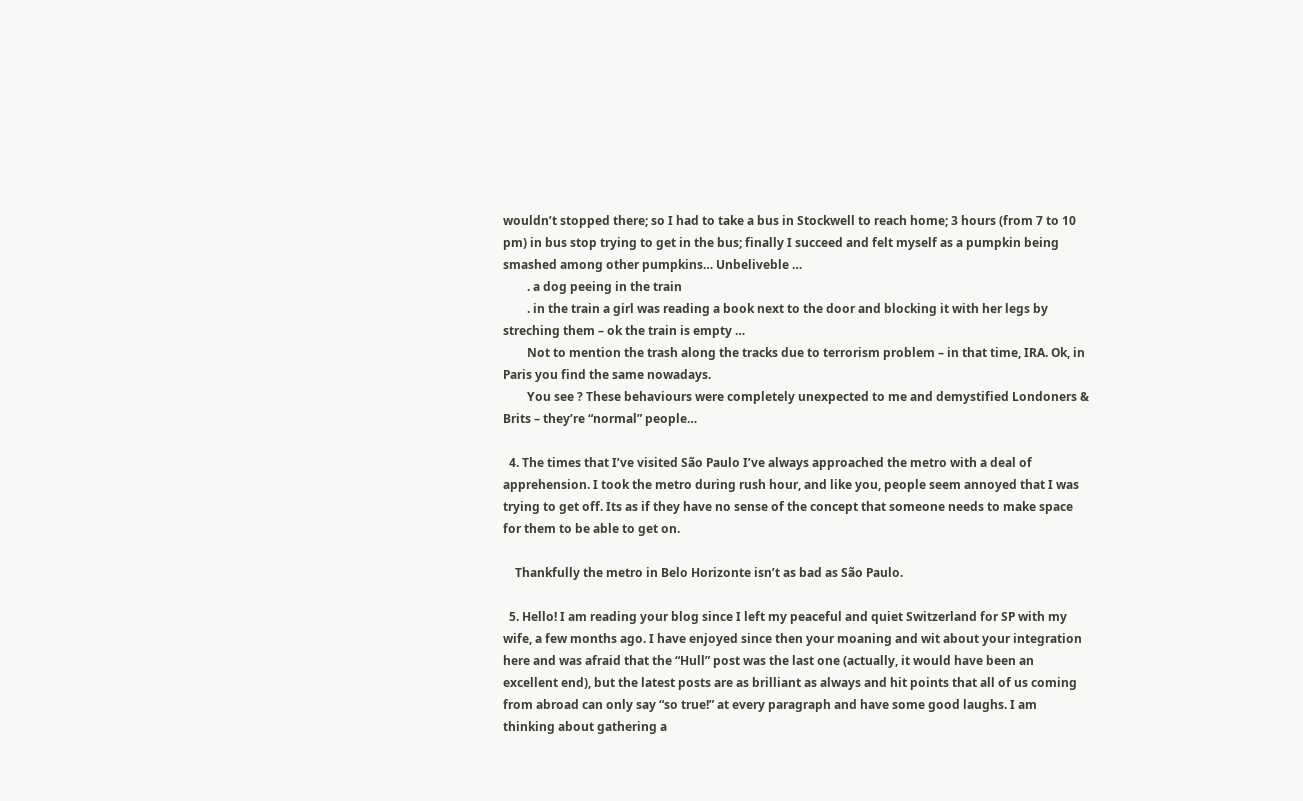wouldn’t stopped there; so I had to take a bus in Stockwell to reach home; 3 hours (from 7 to 10 pm) in bus stop trying to get in the bus; finally I succeed and felt myself as a pumpkin being smashed among other pumpkins… Unbeliveble …
        . a dog peeing in the train
        . in the train a girl was reading a book next to the door and blocking it with her legs by streching them – ok the train is empty …
        Not to mention the trash along the tracks due to terrorism problem – in that time, IRA. Ok, in Paris you find the same nowadays.
        You see ? These behaviours were completely unexpected to me and demystified Londoners & Brits – they’re “normal” people…

  4. The times that I’ve visited São Paulo I’ve always approached the metro with a deal of apprehension. I took the metro during rush hour, and like you, people seem annoyed that I was trying to get off. Its as if they have no sense of the concept that someone needs to make space for them to be able to get on.

    Thankfully the metro in Belo Horizonte isn’t as bad as São Paulo.

  5. Hello! I am reading your blog since I left my peaceful and quiet Switzerland for SP with my wife, a few months ago. I have enjoyed since then your moaning and wit about your integration here and was afraid that the “Hull” post was the last one (actually, it would have been an excellent end), but the latest posts are as brilliant as always and hit points that all of us coming from abroad can only say “so true!” at every paragraph and have some good laughs. I am thinking about gathering a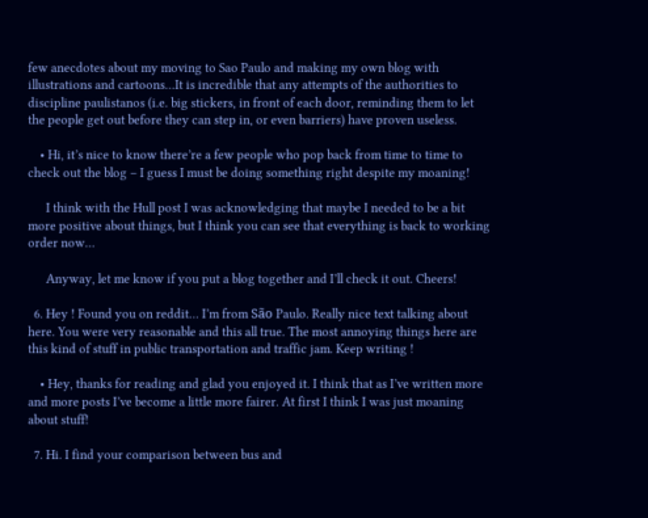few anecdotes about my moving to Sao Paulo and making my own blog with illustrations and cartoons…It is incredible that any attempts of the authorities to discipline paulistanos (i.e. big stickers, in front of each door, reminding them to let the people get out before they can step in, or even barriers) have proven useless.

    • Hi, it’s nice to know there’re a few people who pop back from time to time to check out the blog – I guess I must be doing something right despite my moaning!

      I think with the Hull post I was acknowledging that maybe I needed to be a bit more positive about things, but I think you can see that everything is back to working order now…

      Anyway, let me know if you put a blog together and I’ll check it out. Cheers!

  6. Hey ! Found you on reddit… I’m from São Paulo. Really nice text talking about here. You were very reasonable and this all true. The most annoying things here are this kind of stuff in public transportation and traffic jam. Keep writing !

    • Hey, thanks for reading and glad you enjoyed it. I think that as I’ve written more and more posts I’ve become a little more fairer. At first I think I was just moaning about stuff!

  7. Hi. I find your comparison between bus and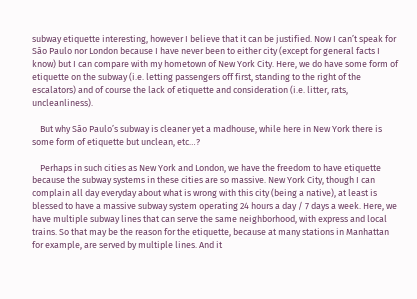subway etiquette interesting, however I believe that it can be justified. Now I can’t speak for São Paulo nor London because I have never been to either city (except for general facts I know) but I can compare with my hometown of New York City. Here, we do have some form of etiquette on the subway (i.e. letting passengers off first, standing to the right of the escalators) and of course the lack of etiquette and consideration (i.e. litter, rats, uncleanliness).

    But why São Paulo’s subway is cleaner yet a madhouse, while here in New York there is some form of etiquette but unclean, etc…?

    Perhaps in such cities as New York and London, we have the freedom to have etiquette because the subway systems in these cities are so massive. New York City, though I can complain all day everyday about what is wrong with this city (being a native), at least is blessed to have a massive subway system operating 24 hours a day / 7 days a week. Here, we have multiple subway lines that can serve the same neighborhood, with express and local trains. So that may be the reason for the etiquette, because at many stations in Manhattan for example, are served by multiple lines. And it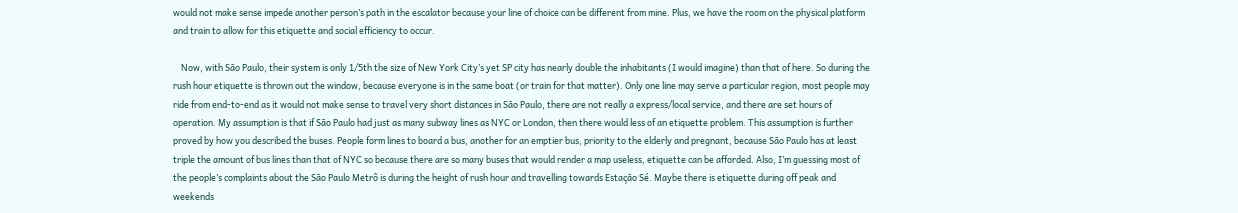would not make sense impede another person’s path in the escalator because your line of choice can be different from mine. Plus, we have the room on the physical platform and train to allow for this etiquette and social efficiency to occur.

    Now, with São Paulo, their system is only 1/5th the size of New York City’s yet SP city has nearly double the inhabitants (I would imagine) than that of here. So during the rush hour etiquette is thrown out the window, because everyone is in the same boat (or train for that matter). Only one line may serve a particular region, most people may ride from end-to-end as it would not make sense to travel very short distances in São Paulo, there are not really a express/local service, and there are set hours of operation. My assumption is that if São Paulo had just as many subway lines as NYC or London, then there would less of an etiquette problem. This assumption is further proved by how you described the buses. People form lines to board a bus, another for an emptier bus, priority to the elderly and pregnant, because São Paulo has at least triple the amount of bus lines than that of NYC so because there are so many buses that would render a map useless, etiquette can be afforded. Also, I’m guessing most of the people’s complaints about the São Paulo Metrô is during the height of rush hour and travelling towards Estação Sé. Maybe there is etiquette during off peak and weekends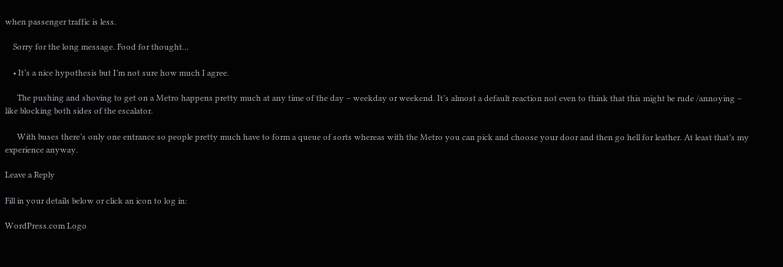when passenger traffic is less.

    Sorry for the long message. Food for thought…

    • It’s a nice hypothesis but I’m not sure how much I agree.

      The pushing and shoving to get on a Metro happens pretty much at any time of the day – weekday or weekend. It’s almost a default reaction not even to think that this might be rude /annoying – like blocking both sides of the escalator.

      With buses there’s only one entrance so people pretty much have to form a queue of sorts whereas with the Metro you can pick and choose your door and then go hell for leather. At least that’s my experience anyway.

Leave a Reply

Fill in your details below or click an icon to log in:

WordPress.com Logo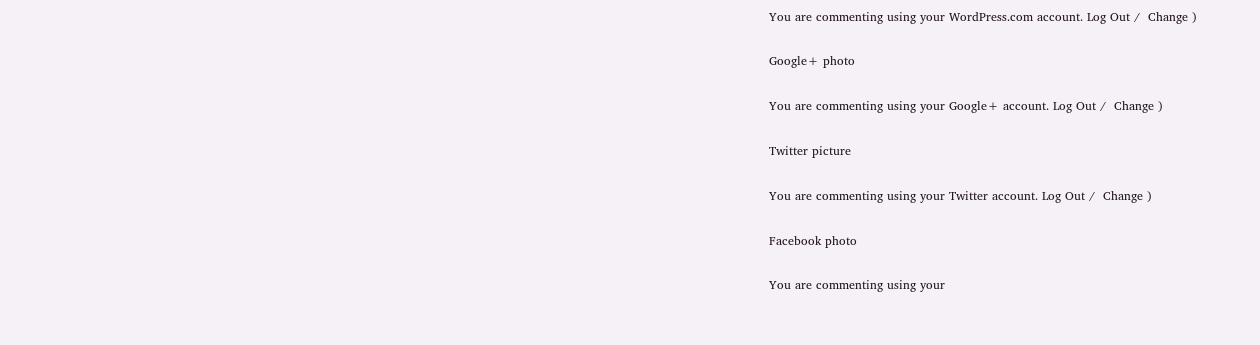You are commenting using your WordPress.com account. Log Out /  Change )

Google+ photo

You are commenting using your Google+ account. Log Out /  Change )

Twitter picture

You are commenting using your Twitter account. Log Out /  Change )

Facebook photo

You are commenting using your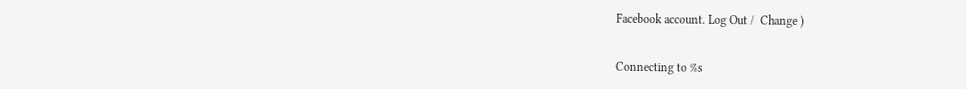Facebook account. Log Out /  Change )


Connecting to %s